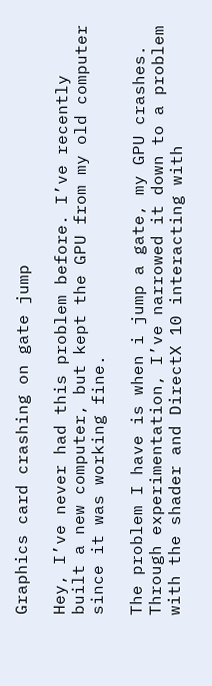Graphics card crashing on gate jump

Hey, I’ve never had this problem before. I’ve recently built a new computer, but kept the GPU from my old computer since it was working fine.

The problem I have is when i jump a gate, my GPU crashes. Through experimentation, I’ve narrowed it down to a problem with the shader and DirectX 10 interacting with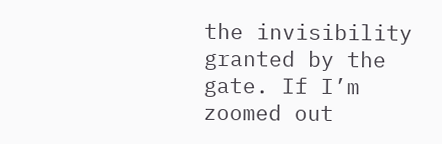the invisibility granted by the gate. If I’m zoomed out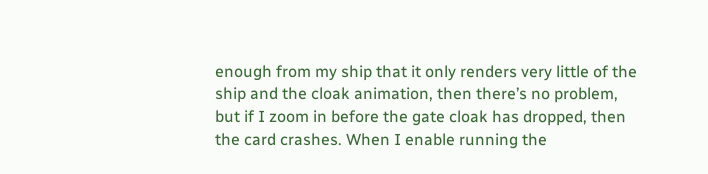enough from my ship that it only renders very little of the ship and the cloak animation, then there’s no problem, but if I zoom in before the gate cloak has dropped, then the card crashes. When I enable running the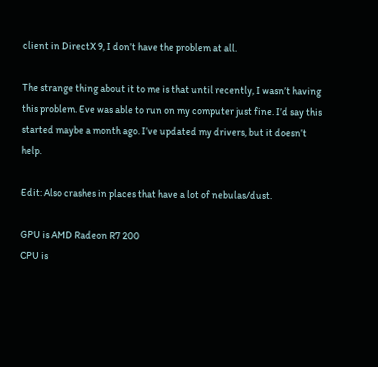client in DirectX 9, I don’t have the problem at all.

The strange thing about it to me is that until recently, I wasn’t having this problem. Eve was able to run on my computer just fine. I’d say this started maybe a month ago. I’ve updated my drivers, but it doesn’t help.

Edit: Also crashes in places that have a lot of nebulas/dust.

GPU is AMD Radeon R7 200
CPU is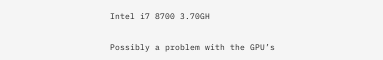Intel i7 8700 3.70GH

Possibly a problem with the GPU’s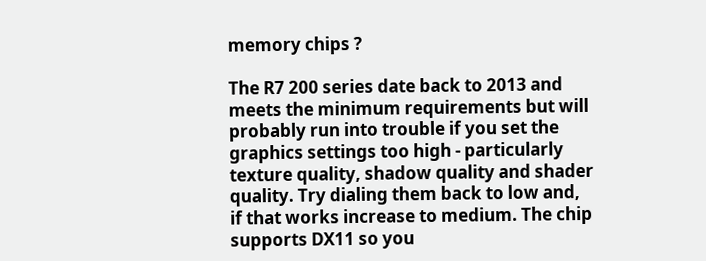memory chips ?

The R7 200 series date back to 2013 and meets the minimum requirements but will probably run into trouble if you set the graphics settings too high - particularly texture quality, shadow quality and shader quality. Try dialing them back to low and, if that works increase to medium. The chip supports DX11 so you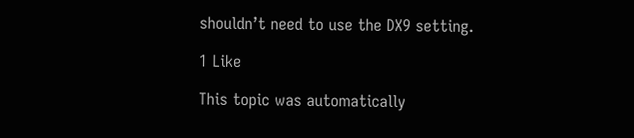shouldn’t need to use the DX9 setting.

1 Like

This topic was automatically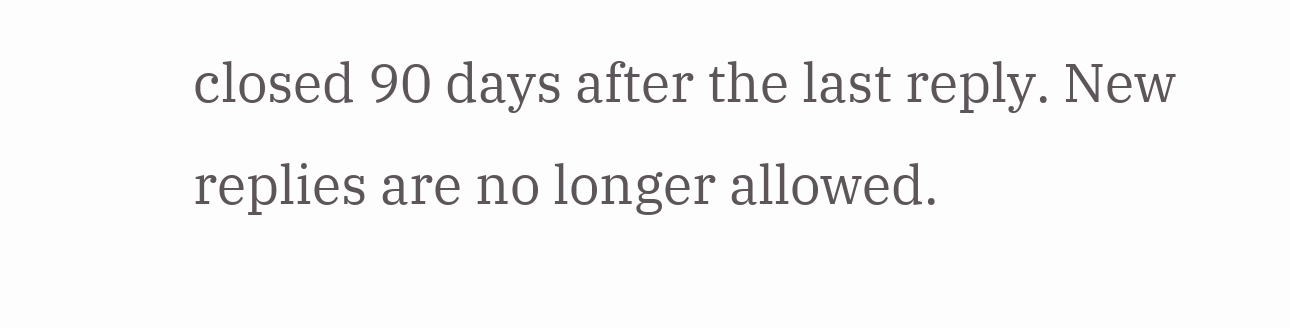closed 90 days after the last reply. New replies are no longer allowed.